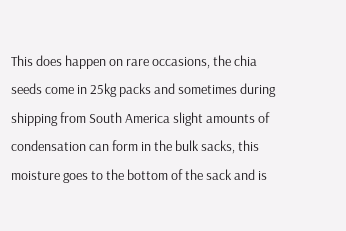This does happen on rare occasions, the chia seeds come in 25kg packs and sometimes during shipping from South America slight amounts of condensation can form in the bulk sacks, this moisture goes to the bottom of the sack and is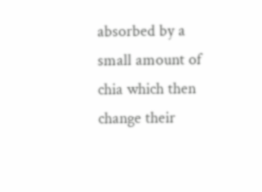absorbed by a small amount of chia which then change their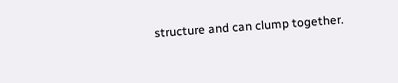structure and can clump together.